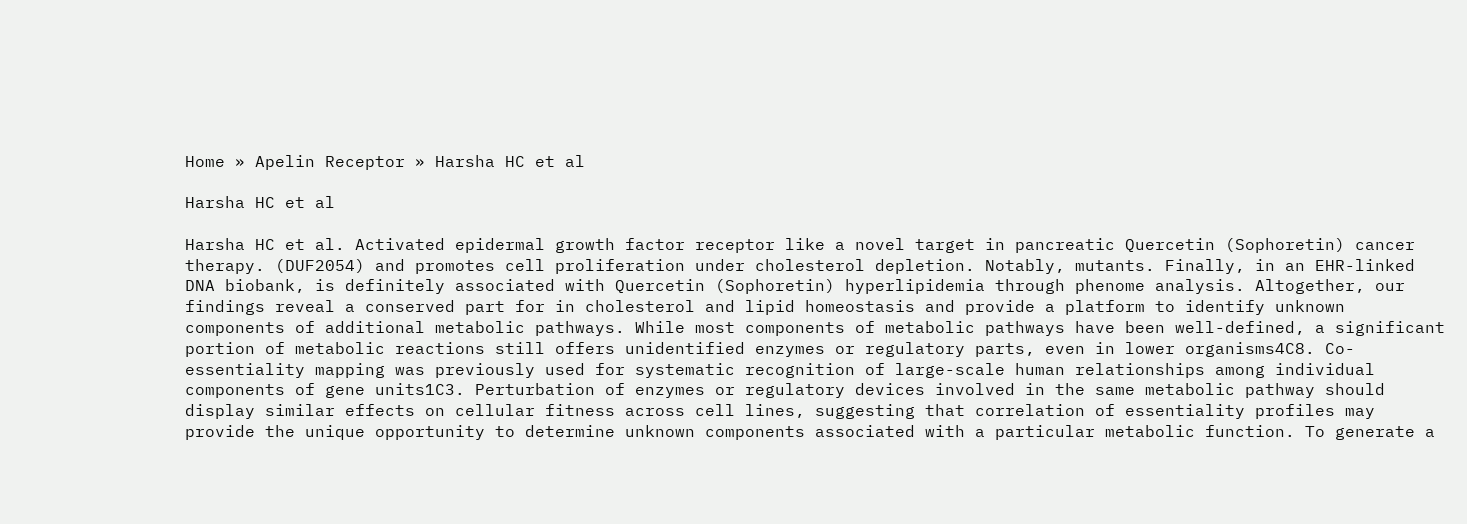Home » Apelin Receptor » Harsha HC et al

Harsha HC et al

Harsha HC et al. Activated epidermal growth factor receptor like a novel target in pancreatic Quercetin (Sophoretin) cancer therapy. (DUF2054) and promotes cell proliferation under cholesterol depletion. Notably, mutants. Finally, in an EHR-linked DNA biobank, is definitely associated with Quercetin (Sophoretin) hyperlipidemia through phenome analysis. Altogether, our findings reveal a conserved part for in cholesterol and lipid homeostasis and provide a platform to identify unknown components of additional metabolic pathways. While most components of metabolic pathways have been well-defined, a significant portion of metabolic reactions still offers unidentified enzymes or regulatory parts, even in lower organisms4C8. Co-essentiality mapping was previously used for systematic recognition of large-scale human relationships among individual components of gene units1C3. Perturbation of enzymes or regulatory devices involved in the same metabolic pathway should display similar effects on cellular fitness across cell lines, suggesting that correlation of essentiality profiles may provide the unique opportunity to determine unknown components associated with a particular metabolic function. To generate a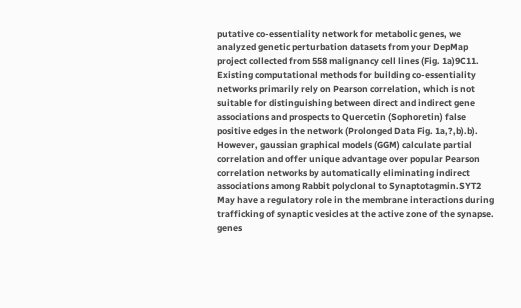putative co-essentiality network for metabolic genes, we analyzed genetic perturbation datasets from your DepMap project collected from 558 malignancy cell lines (Fig. 1a)9C11. Existing computational methods for building co-essentiality networks primarily rely on Pearson correlation, which is not suitable for distinguishing between direct and indirect gene associations and prospects to Quercetin (Sophoretin) false positive edges in the network (Prolonged Data Fig. 1a,?,b).b). However, gaussian graphical models (GGM) calculate partial correlation and offer unique advantage over popular Pearson correlation networks by automatically eliminating indirect associations among Rabbit polyclonal to Synaptotagmin.SYT2 May have a regulatory role in the membrane interactions during trafficking of synaptic vesicles at the active zone of the synapse. genes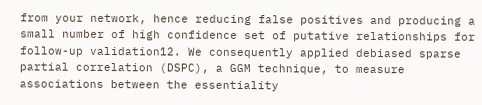from your network, hence reducing false positives and producing a small number of high confidence set of putative relationships for follow-up validation12. We consequently applied debiased sparse partial correlation (DSPC), a GGM technique, to measure associations between the essentiality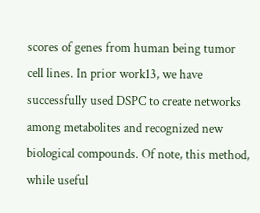scores of genes from human being tumor cell lines. In prior work13, we have successfully used DSPC to create networks among metabolites and recognized new biological compounds. Of note, this method, while useful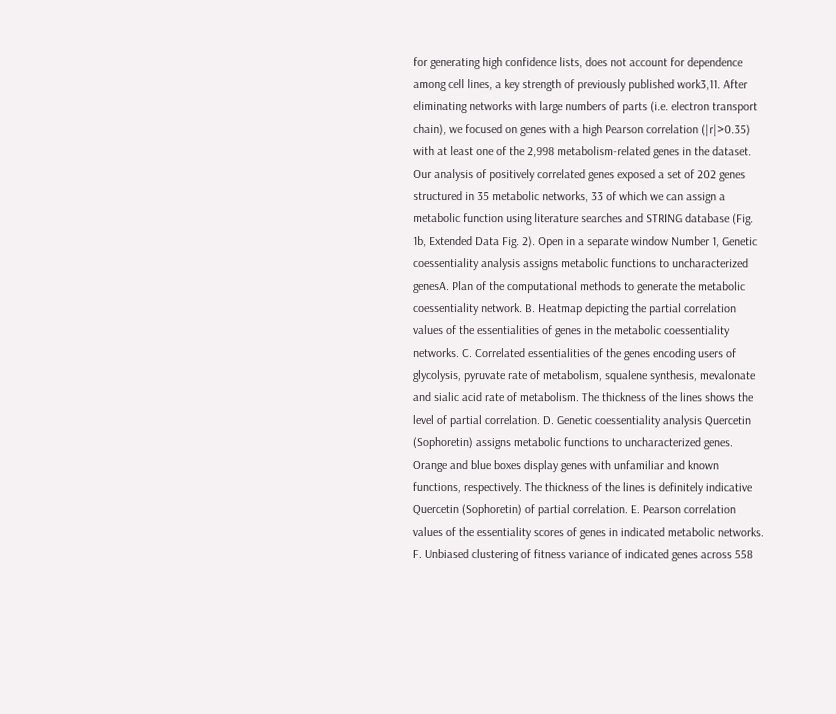for generating high confidence lists, does not account for dependence among cell lines, a key strength of previously published work3,11. After eliminating networks with large numbers of parts (i.e. electron transport chain), we focused on genes with a high Pearson correlation (|r|>0.35) with at least one of the 2,998 metabolism-related genes in the dataset. Our analysis of positively correlated genes exposed a set of 202 genes structured in 35 metabolic networks, 33 of which we can assign a metabolic function using literature searches and STRING database (Fig. 1b, Extended Data Fig. 2). Open in a separate window Number 1, Genetic coessentiality analysis assigns metabolic functions to uncharacterized genesA. Plan of the computational methods to generate the metabolic coessentiality network. B. Heatmap depicting the partial correlation values of the essentialities of genes in the metabolic coessentiality networks. C. Correlated essentialities of the genes encoding users of glycolysis, pyruvate rate of metabolism, squalene synthesis, mevalonate and sialic acid rate of metabolism. The thickness of the lines shows the level of partial correlation. D. Genetic coessentiality analysis Quercetin (Sophoretin) assigns metabolic functions to uncharacterized genes. Orange and blue boxes display genes with unfamiliar and known functions, respectively. The thickness of the lines is definitely indicative Quercetin (Sophoretin) of partial correlation. E. Pearson correlation values of the essentiality scores of genes in indicated metabolic networks. F. Unbiased clustering of fitness variance of indicated genes across 558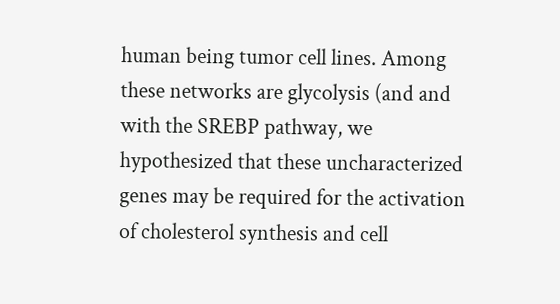human being tumor cell lines. Among these networks are glycolysis (and and with the SREBP pathway, we hypothesized that these uncharacterized genes may be required for the activation of cholesterol synthesis and cell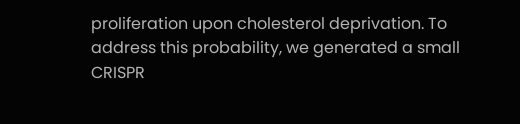proliferation upon cholesterol deprivation. To address this probability, we generated a small CRISPR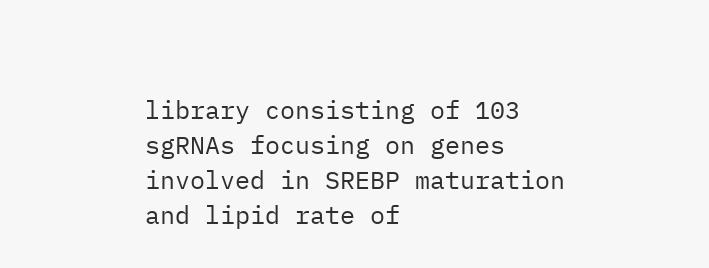library consisting of 103 sgRNAs focusing on genes involved in SREBP maturation and lipid rate of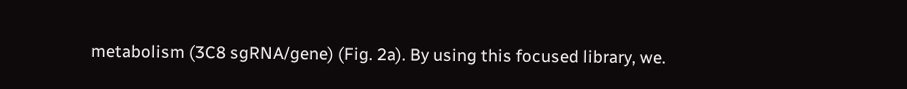metabolism (3C8 sgRNA/gene) (Fig. 2a). By using this focused library, we.